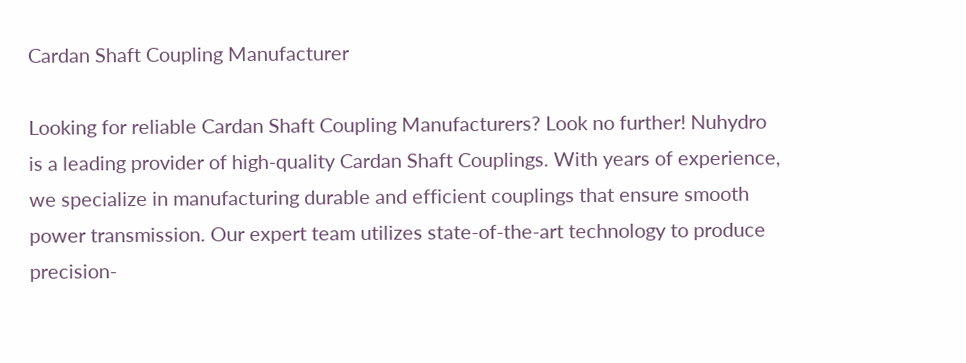Cardan Shaft Coupling Manufacturer

Looking for reliable Cardan Shaft Coupling Manufacturers? Look no further! Nuhydro is a leading provider of high-quality Cardan Shaft Couplings. With years of experience, we specialize in manufacturing durable and efficient couplings that ensure smooth power transmission. Our expert team utilizes state-of-the-art technology to produce precision-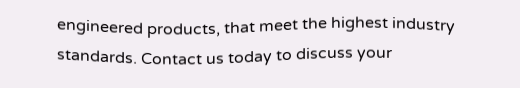engineered products, that meet the highest industry standards. Contact us today to discuss your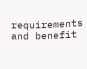requirements and benefit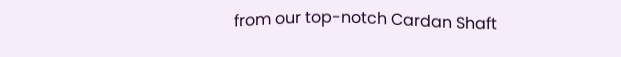from our top-notch Cardan Shaft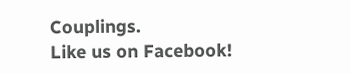Couplings.
Like us on Facebook!